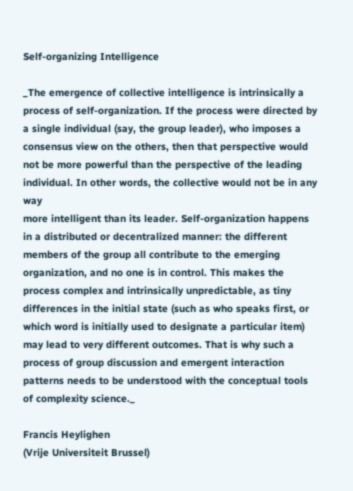Self-organizing Intelligence

_The emergence of collective intelligence is intrinsically a process of self-organization. If the process were directed by a single individual (say, the group leader), who imposes a consensus view on the others, then that perspective would not be more powerful than the perspective of the leading individual. In other words, the collective would not be in any way
more intelligent than its leader. Self-organization happens in a distributed or decentralized manner: the different members of the group all contribute to the emerging organization, and no one is in control. This makes the process complex and intrinsically unpredictable, as tiny differences in the initial state (such as who speaks first, or which word is initially used to designate a particular item) may lead to very different outcomes. That is why such a process of group discussion and emergent interaction patterns needs to be understood with the conceptual tools of complexity science._

Francis Heylighen
(Vrije Universiteit Brussel)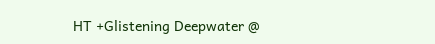HT +Glistening Deepwater @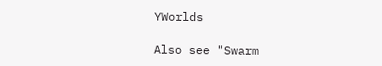YWorlds

Also see "Swarm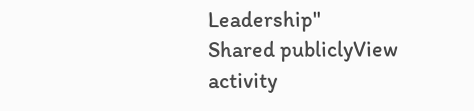Leadership"
Shared publiclyView activity